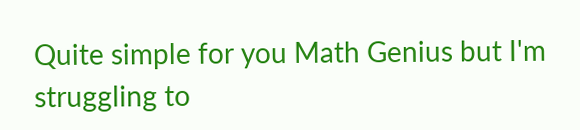Quite simple for you Math Genius but I'm struggling to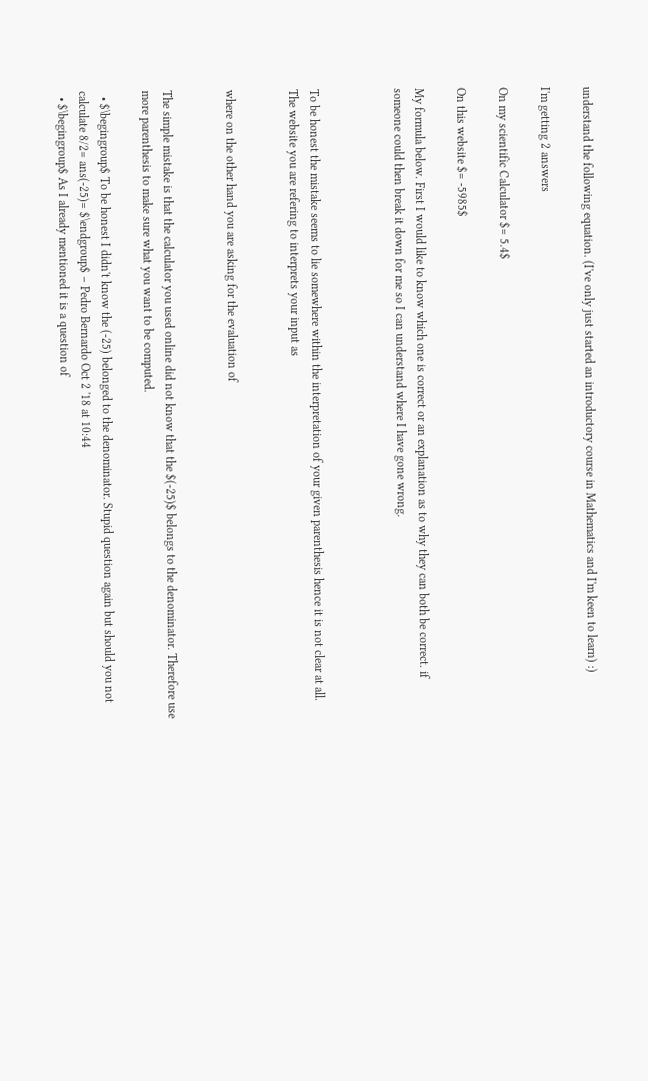understand the following equation. (I've only just started an introductory course in Mathematics and I'm keen to learn) :)

I'm getting 2 answers

On my scientific Calculator $= 5.4$

On this website $= -5985$

My formula below. First I would like to know which one is correct or an explanation as to why they can both be correct. if someone could then break it down for me so I can understand where I have gone wrong.



To be honest the mistake seems to lie somewhere within the interpretation of your given parenthesis hence it is not clear at all. The website you are refering to interprets your input as


where on the other hand you are asking for the evaluation of


The simple mistake is that the calculator you used online did not know that the $(-25)$ belongs to the denominator. Therefore use more parenthesis to make sure what you want to be computed.

  • $\begingroup$ To be honest I didn't know the (-25) belonged to the denominator. Stupid question again but should you not calculate 8/2= ans(-25)= $\endgroup$ – Pedro Bernardo Oct 2 '18 at 10:44
  • $\begingroup$ As I already mentioned it is a question of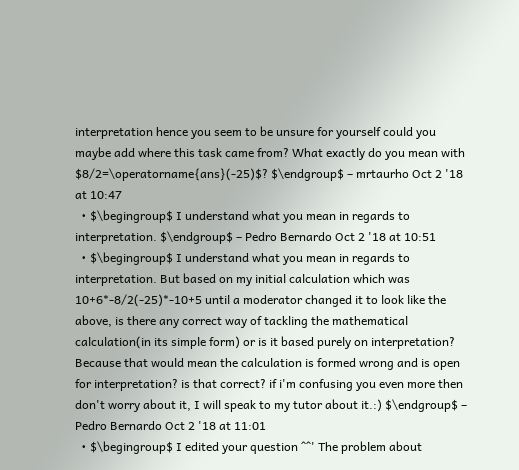interpretation hence you seem to be unsure for yourself could you maybe add where this task came from? What exactly do you mean with $8/2=\operatorname{ans}(-25)$? $\endgroup$ – mrtaurho Oct 2 '18 at 10:47
  • $\begingroup$ I understand what you mean in regards to interpretation. $\endgroup$ – Pedro Bernardo Oct 2 '18 at 10:51
  • $\begingroup$ I understand what you mean in regards to interpretation. But based on my initial calculation which was 10+6*-8/2(-25)*-10+5 until a moderator changed it to look like the above, is there any correct way of tackling the mathematical calculation(in its simple form) or is it based purely on interpretation? Because that would mean the calculation is formed wrong and is open for interpretation? is that correct? if i'm confusing you even more then don't worry about it, I will speak to my tutor about it.:) $\endgroup$ – Pedro Bernardo Oct 2 '18 at 11:01
  • $\begingroup$ I edited your question ^^' The problem about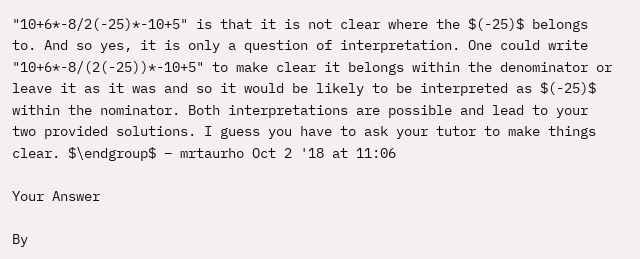"10+6*-8/2(-25)*-10+5" is that it is not clear where the $(-25)$ belongs to. And so yes, it is only a question of interpretation. One could write "10+6*-8/(2(-25))*-10+5" to make clear it belongs within the denominator or leave it as it was and so it would be likely to be interpreted as $(-25)$ within the nominator. Both interpretations are possible and lead to your two provided solutions. I guess you have to ask your tutor to make things clear. $\endgroup$ – mrtaurho Oct 2 '18 at 11:06

Your Answer

By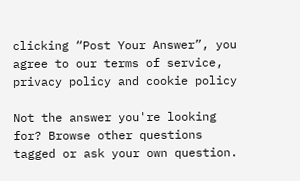clicking “Post Your Answer”, you agree to our terms of service, privacy policy and cookie policy

Not the answer you're looking for? Browse other questions tagged or ask your own question.